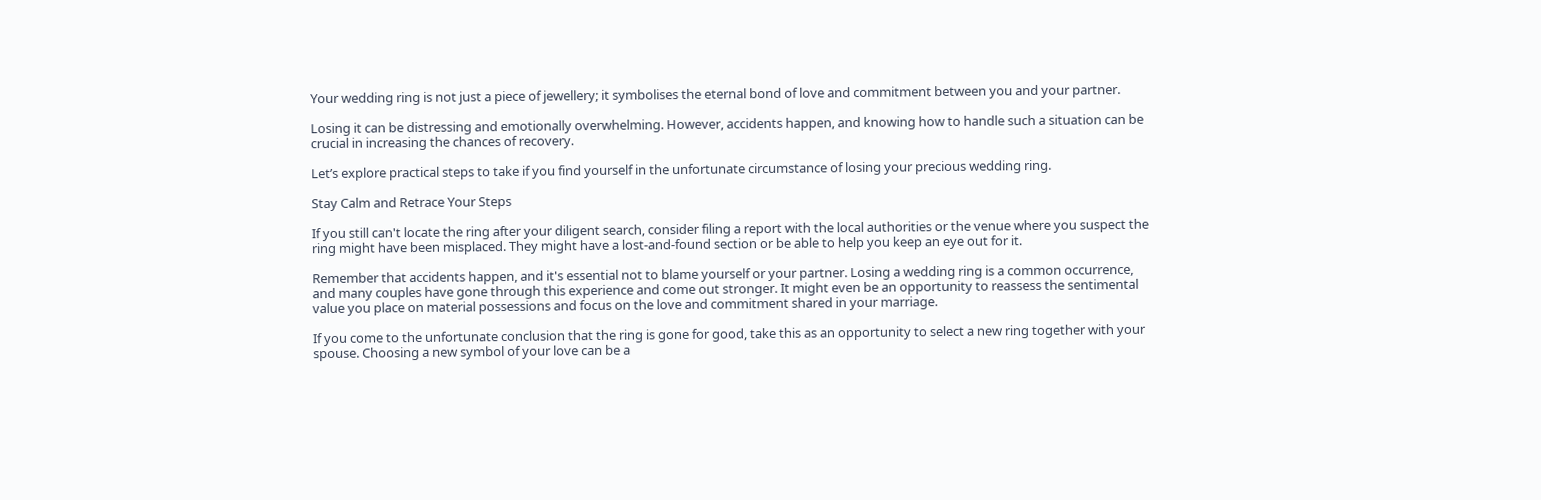Your wedding ring is not just a piece of jewellery; it symbolises the eternal bond of love and commitment between you and your partner.

Losing it can be distressing and emotionally overwhelming. However, accidents happen, and knowing how to handle such a situation can be crucial in increasing the chances of recovery.

Let’s explore practical steps to take if you find yourself in the unfortunate circumstance of losing your precious wedding ring.

Stay Calm and Retrace Your Steps

If you still can't locate the ring after your diligent search, consider filing a report with the local authorities or the venue where you suspect the ring might have been misplaced. They might have a lost-and-found section or be able to help you keep an eye out for it.

Remember that accidents happen, and it's essential not to blame yourself or your partner. Losing a wedding ring is a common occurrence, and many couples have gone through this experience and come out stronger. It might even be an opportunity to reassess the sentimental value you place on material possessions and focus on the love and commitment shared in your marriage.

If you come to the unfortunate conclusion that the ring is gone for good, take this as an opportunity to select a new ring together with your spouse. Choosing a new symbol of your love can be a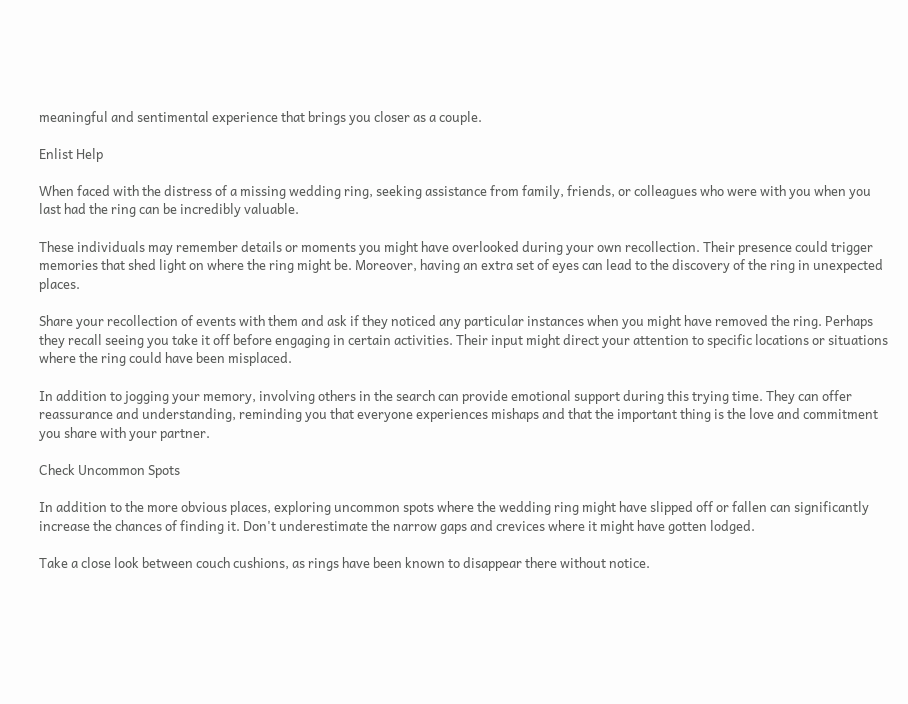meaningful and sentimental experience that brings you closer as a couple.

Enlist Help

When faced with the distress of a missing wedding ring, seeking assistance from family, friends, or colleagues who were with you when you last had the ring can be incredibly valuable.

These individuals may remember details or moments you might have overlooked during your own recollection. Their presence could trigger memories that shed light on where the ring might be. Moreover, having an extra set of eyes can lead to the discovery of the ring in unexpected places.

Share your recollection of events with them and ask if they noticed any particular instances when you might have removed the ring. Perhaps they recall seeing you take it off before engaging in certain activities. Their input might direct your attention to specific locations or situations where the ring could have been misplaced.

In addition to jogging your memory, involving others in the search can provide emotional support during this trying time. They can offer reassurance and understanding, reminding you that everyone experiences mishaps and that the important thing is the love and commitment you share with your partner.

Check Uncommon Spots

In addition to the more obvious places, exploring uncommon spots where the wedding ring might have slipped off or fallen can significantly increase the chances of finding it. Don't underestimate the narrow gaps and crevices where it might have gotten lodged.

Take a close look between couch cushions, as rings have been known to disappear there without notice.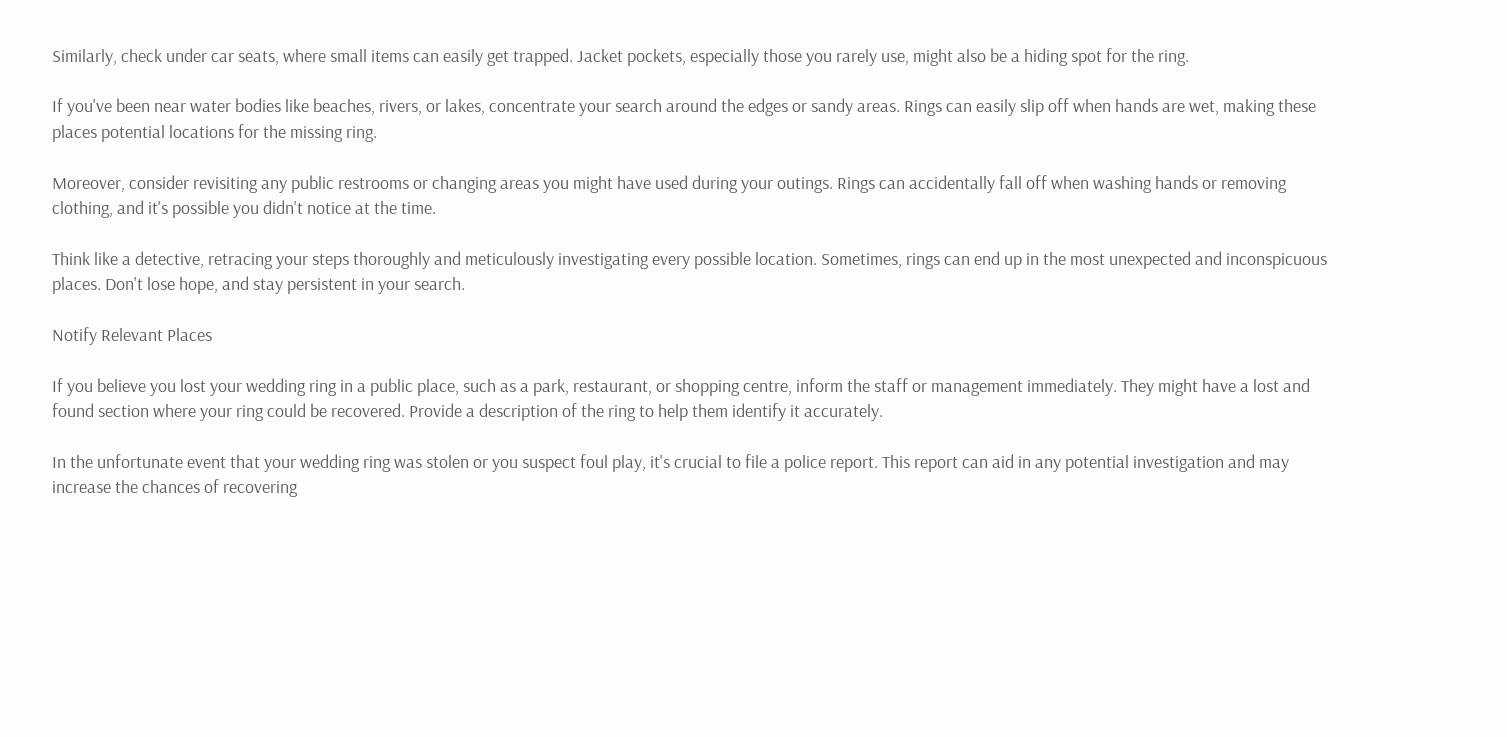Similarly, check under car seats, where small items can easily get trapped. Jacket pockets, especially those you rarely use, might also be a hiding spot for the ring.

If you've been near water bodies like beaches, rivers, or lakes, concentrate your search around the edges or sandy areas. Rings can easily slip off when hands are wet, making these places potential locations for the missing ring.

Moreover, consider revisiting any public restrooms or changing areas you might have used during your outings. Rings can accidentally fall off when washing hands or removing clothing, and it's possible you didn't notice at the time.

Think like a detective, retracing your steps thoroughly and meticulously investigating every possible location. Sometimes, rings can end up in the most unexpected and inconspicuous places. Don't lose hope, and stay persistent in your search.

Notify Relevant Places

If you believe you lost your wedding ring in a public place, such as a park, restaurant, or shopping centre, inform the staff or management immediately. They might have a lost and found section where your ring could be recovered. Provide a description of the ring to help them identify it accurately.

In the unfortunate event that your wedding ring was stolen or you suspect foul play, it's crucial to file a police report. This report can aid in any potential investigation and may increase the chances of recovering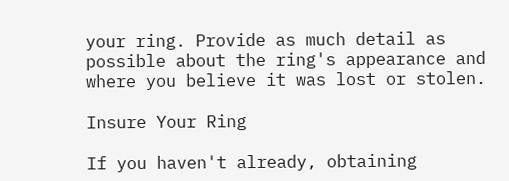your ring. Provide as much detail as possible about the ring's appearance and where you believe it was lost or stolen.

Insure Your Ring

If you haven't already, obtaining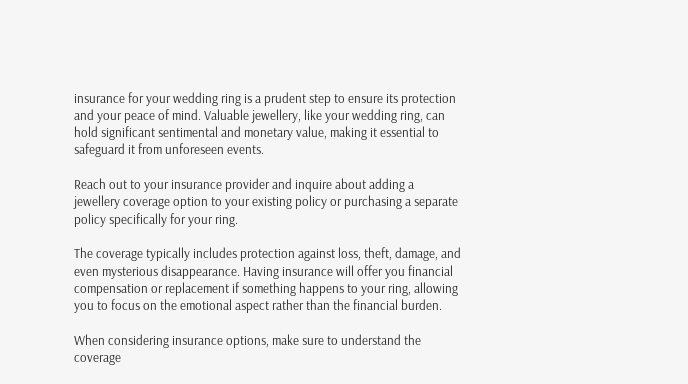insurance for your wedding ring is a prudent step to ensure its protection and your peace of mind. Valuable jewellery, like your wedding ring, can hold significant sentimental and monetary value, making it essential to safeguard it from unforeseen events.

Reach out to your insurance provider and inquire about adding a jewellery coverage option to your existing policy or purchasing a separate policy specifically for your ring.

The coverage typically includes protection against loss, theft, damage, and even mysterious disappearance. Having insurance will offer you financial compensation or replacement if something happens to your ring, allowing you to focus on the emotional aspect rather than the financial burden.

When considering insurance options, make sure to understand the coverage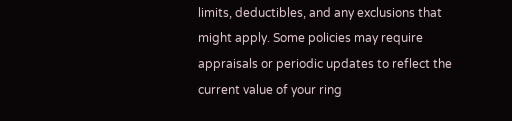limits, deductibles, and any exclusions that might apply. Some policies may require appraisals or periodic updates to reflect the current value of your ring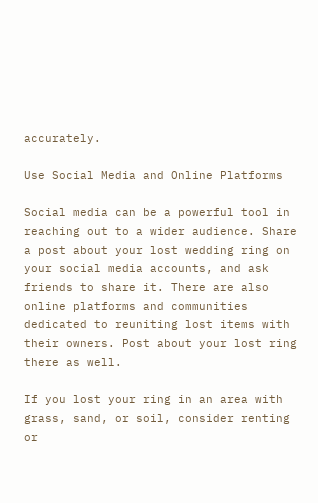accurately.

Use Social Media and Online Platforms

Social media can be a powerful tool in reaching out to a wider audience. Share a post about your lost wedding ring on your social media accounts, and ask friends to share it. There are also online platforms and communities dedicated to reuniting lost items with their owners. Post about your lost ring there as well.

If you lost your ring in an area with grass, sand, or soil, consider renting or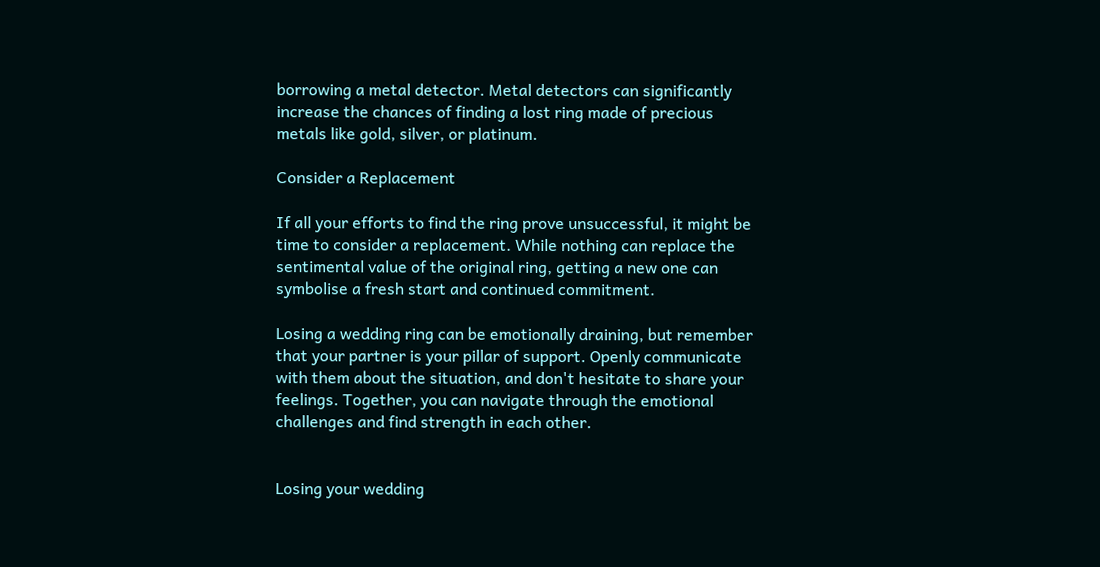borrowing a metal detector. Metal detectors can significantly increase the chances of finding a lost ring made of precious metals like gold, silver, or platinum.

Consider a Replacement

If all your efforts to find the ring prove unsuccessful, it might be time to consider a replacement. While nothing can replace the sentimental value of the original ring, getting a new one can symbolise a fresh start and continued commitment.

Losing a wedding ring can be emotionally draining, but remember that your partner is your pillar of support. Openly communicate with them about the situation, and don't hesitate to share your feelings. Together, you can navigate through the emotional challenges and find strength in each other.


Losing your wedding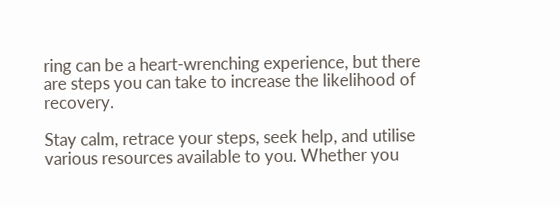ring can be a heart-wrenching experience, but there are steps you can take to increase the likelihood of recovery.

Stay calm, retrace your steps, seek help, and utilise various resources available to you. Whether you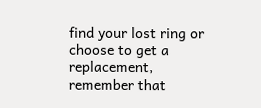find your lost ring or choose to get a replacement, remember that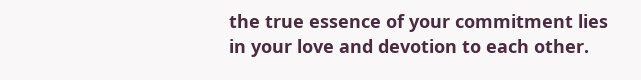the true essence of your commitment lies in your love and devotion to each other.